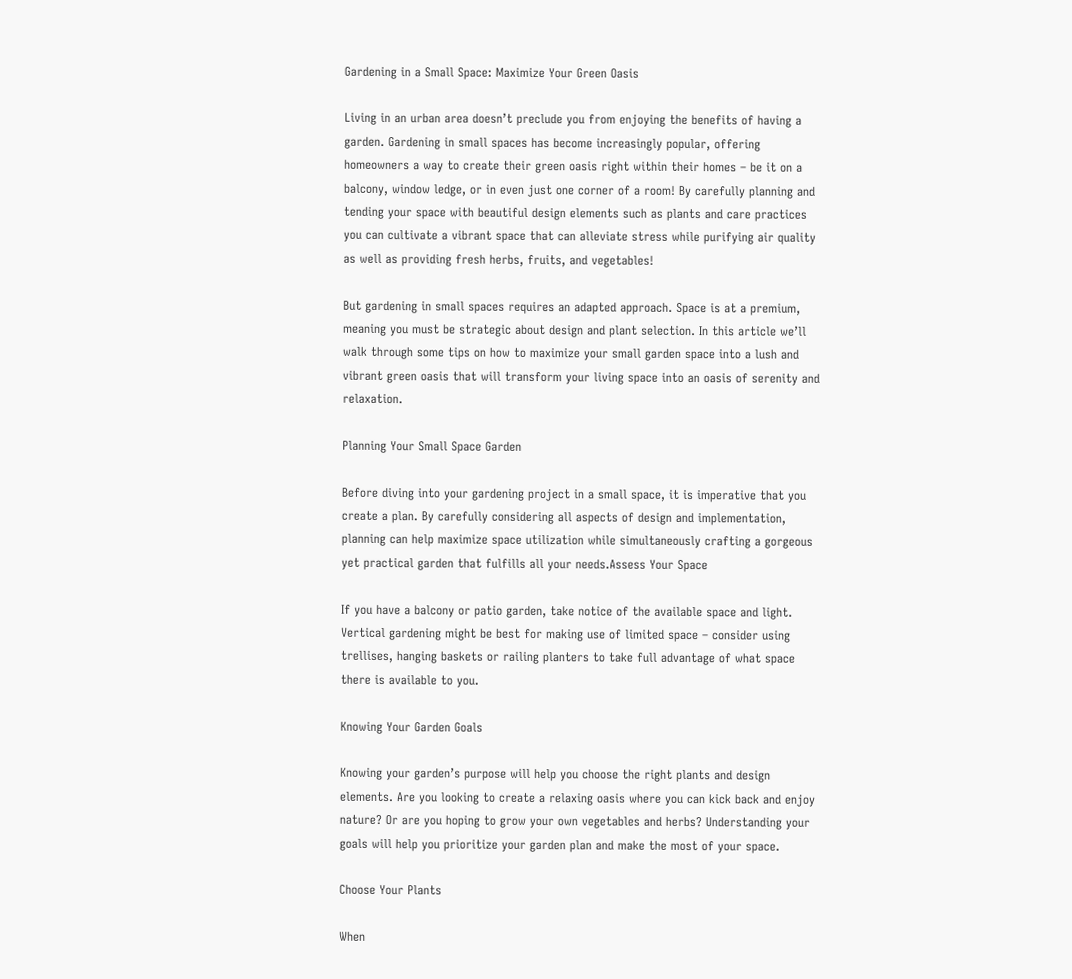Gardening in a Small Space: Maximize Your Green Oasis

Living in an urban area doesn’t preclude you from enjoying the benefits of having a garden. Gardening in small spaces has become increasingly popular, offering homeowners a way to create their green oasis right within their homes – be it on a balcony, window ledge, or in even just one corner of a room! By carefully planning and tending your space with beautiful design elements such as plants and care practices you can cultivate a vibrant space that can alleviate stress while purifying air quality as well as providing fresh herbs, fruits, and vegetables!

But gardening in small spaces requires an adapted approach. Space is at a premium, meaning you must be strategic about design and plant selection. In this article we’ll walk through some tips on how to maximize your small garden space into a lush and vibrant green oasis that will transform your living space into an oasis of serenity and relaxation.

Planning Your Small Space Garden

Before diving into your gardening project in a small space, it is imperative that you create a plan. By carefully considering all aspects of design and implementation, planning can help maximize space utilization while simultaneously crafting a gorgeous yet practical garden that fulfills all your needs.Assess Your Space

If you have a balcony or patio garden, take notice of the available space and light. Vertical gardening might be best for making use of limited space – consider using trellises, hanging baskets or railing planters to take full advantage of what space there is available to you.

Knowing Your Garden Goals

Knowing your garden’s purpose will help you choose the right plants and design elements. Are you looking to create a relaxing oasis where you can kick back and enjoy nature? Or are you hoping to grow your own vegetables and herbs? Understanding your goals will help you prioritize your garden plan and make the most of your space.

Choose Your Plants

When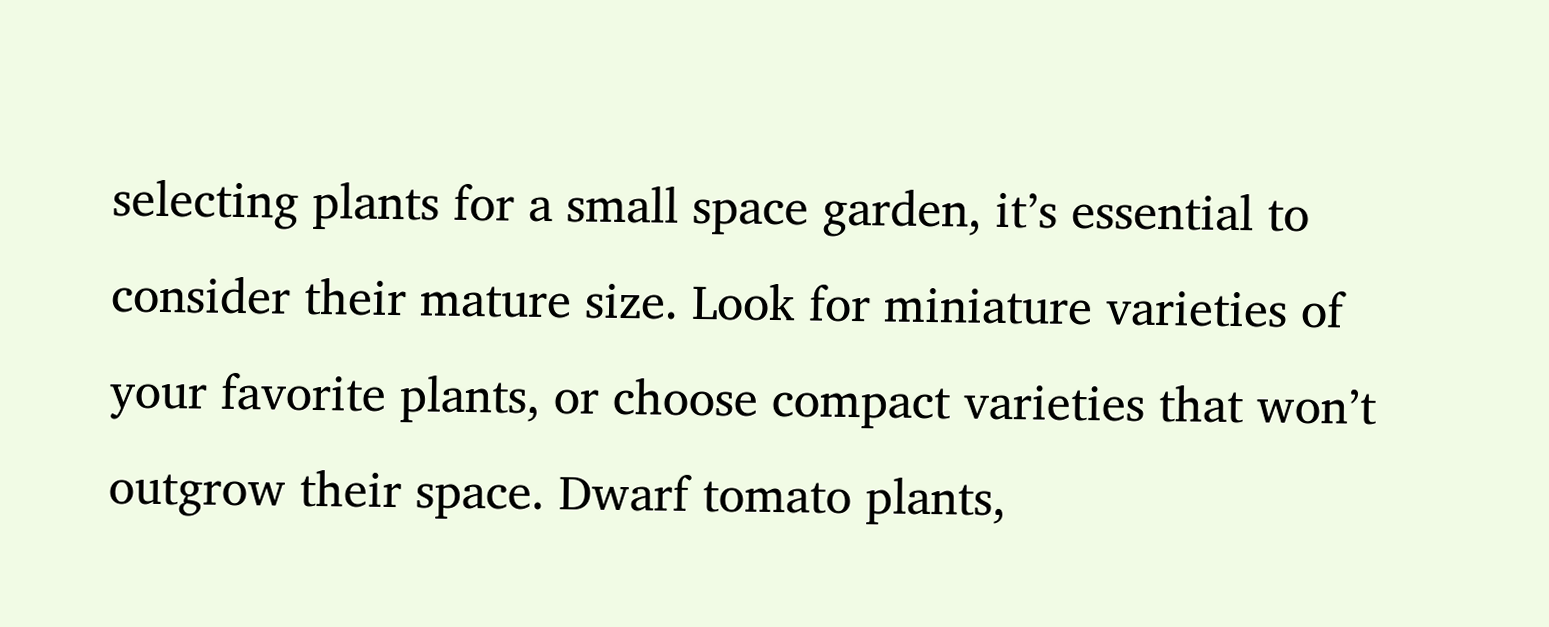selecting plants for a small space garden, it’s essential to consider their mature size. Look for miniature varieties of your favorite plants, or choose compact varieties that won’t outgrow their space. Dwarf tomato plants,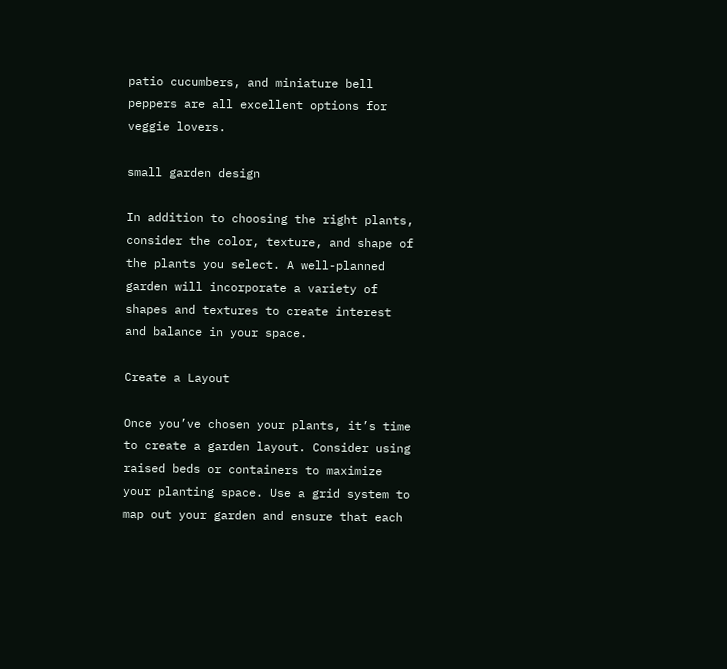patio cucumbers, and miniature bell peppers are all excellent options for veggie lovers.

small garden design

In addition to choosing the right plants, consider the color, texture, and shape of the plants you select. A well-planned garden will incorporate a variety of shapes and textures to create interest and balance in your space.

Create a Layout

Once you’ve chosen your plants, it’s time to create a garden layout. Consider using raised beds or containers to maximize your planting space. Use a grid system to map out your garden and ensure that each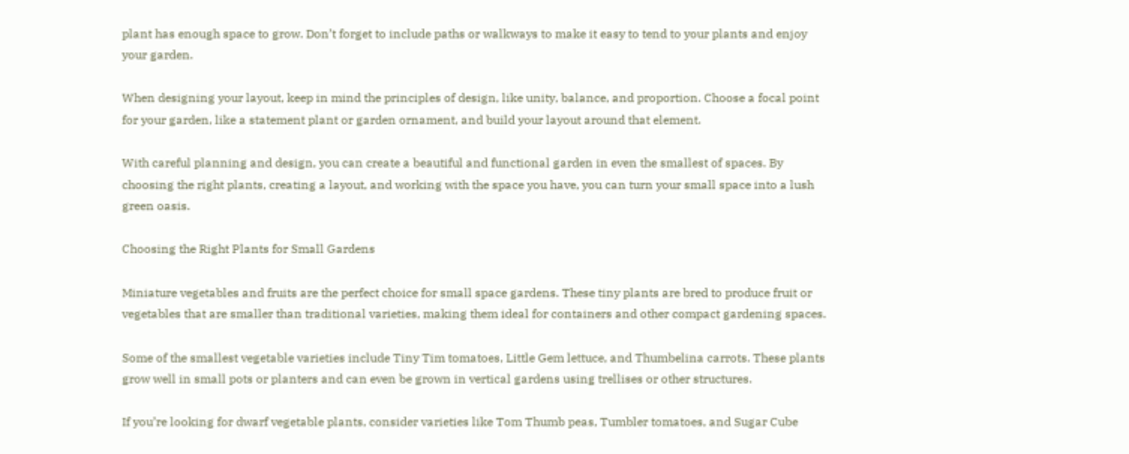plant has enough space to grow. Don’t forget to include paths or walkways to make it easy to tend to your plants and enjoy your garden.

When designing your layout, keep in mind the principles of design, like unity, balance, and proportion. Choose a focal point for your garden, like a statement plant or garden ornament, and build your layout around that element.

With careful planning and design, you can create a beautiful and functional garden in even the smallest of spaces. By choosing the right plants, creating a layout, and working with the space you have, you can turn your small space into a lush green oasis.

Choosing the Right Plants for Small Gardens

Miniature vegetables and fruits are the perfect choice for small space gardens. These tiny plants are bred to produce fruit or vegetables that are smaller than traditional varieties, making them ideal for containers and other compact gardening spaces.

Some of the smallest vegetable varieties include Tiny Tim tomatoes, Little Gem lettuce, and Thumbelina carrots. These plants grow well in small pots or planters and can even be grown in vertical gardens using trellises or other structures.

If you’re looking for dwarf vegetable plants, consider varieties like Tom Thumb peas, Tumbler tomatoes, and Sugar Cube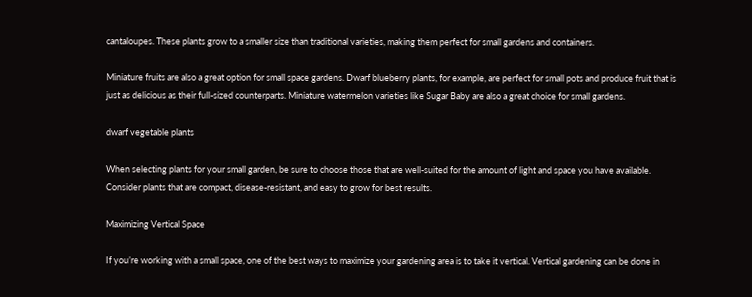cantaloupes. These plants grow to a smaller size than traditional varieties, making them perfect for small gardens and containers.

Miniature fruits are also a great option for small space gardens. Dwarf blueberry plants, for example, are perfect for small pots and produce fruit that is just as delicious as their full-sized counterparts. Miniature watermelon varieties like Sugar Baby are also a great choice for small gardens.

dwarf vegetable plants

When selecting plants for your small garden, be sure to choose those that are well-suited for the amount of light and space you have available. Consider plants that are compact, disease-resistant, and easy to grow for best results.

Maximizing Vertical Space

If you’re working with a small space, one of the best ways to maximize your gardening area is to take it vertical. Vertical gardening can be done in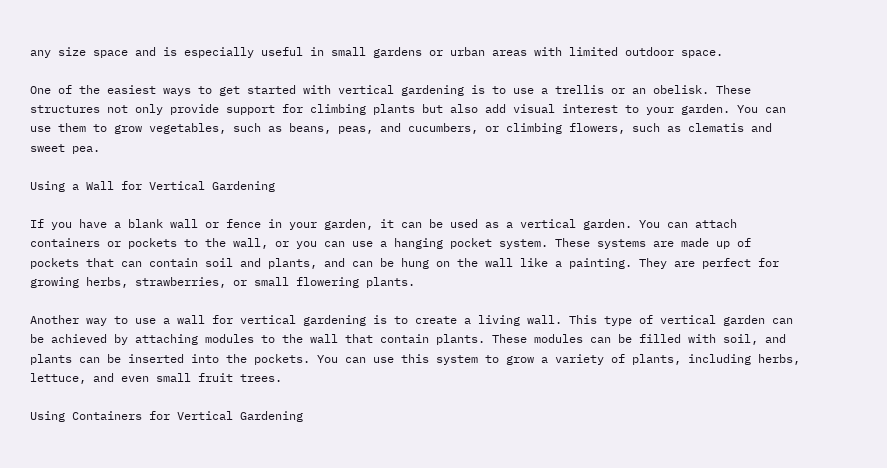any size space and is especially useful in small gardens or urban areas with limited outdoor space.

One of the easiest ways to get started with vertical gardening is to use a trellis or an obelisk. These structures not only provide support for climbing plants but also add visual interest to your garden. You can use them to grow vegetables, such as beans, peas, and cucumbers, or climbing flowers, such as clematis and sweet pea.

Using a Wall for Vertical Gardening

If you have a blank wall or fence in your garden, it can be used as a vertical garden. You can attach containers or pockets to the wall, or you can use a hanging pocket system. These systems are made up of pockets that can contain soil and plants, and can be hung on the wall like a painting. They are perfect for growing herbs, strawberries, or small flowering plants.

Another way to use a wall for vertical gardening is to create a living wall. This type of vertical garden can be achieved by attaching modules to the wall that contain plants. These modules can be filled with soil, and plants can be inserted into the pockets. You can use this system to grow a variety of plants, including herbs, lettuce, and even small fruit trees.

Using Containers for Vertical Gardening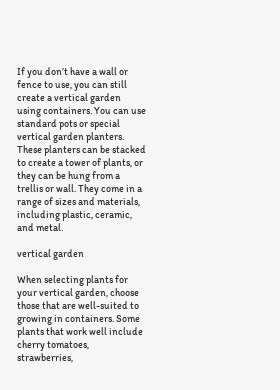If you don’t have a wall or fence to use, you can still create a vertical garden using containers. You can use standard pots or special vertical garden planters. These planters can be stacked to create a tower of plants, or they can be hung from a trellis or wall. They come in a range of sizes and materials, including plastic, ceramic, and metal.

vertical garden

When selecting plants for your vertical garden, choose those that are well-suited to growing in containers. Some plants that work well include cherry tomatoes, strawberries,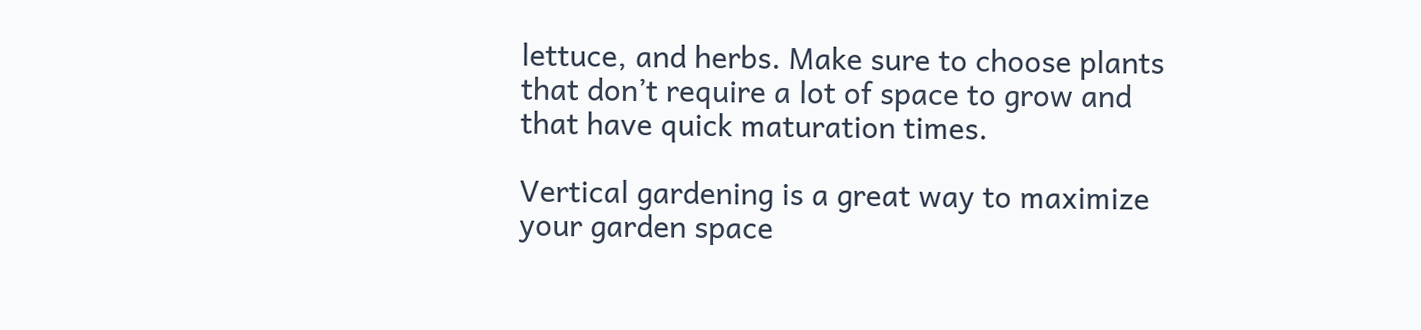lettuce, and herbs. Make sure to choose plants that don’t require a lot of space to grow and that have quick maturation times.

Vertical gardening is a great way to maximize your garden space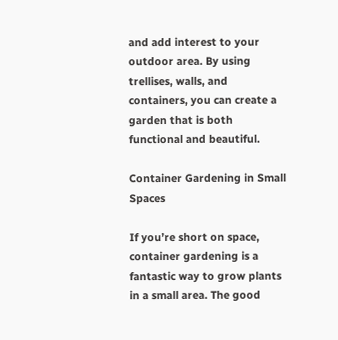and add interest to your outdoor area. By using trellises, walls, and containers, you can create a garden that is both functional and beautiful.

Container Gardening in Small Spaces

If you’re short on space, container gardening is a fantastic way to grow plants in a small area. The good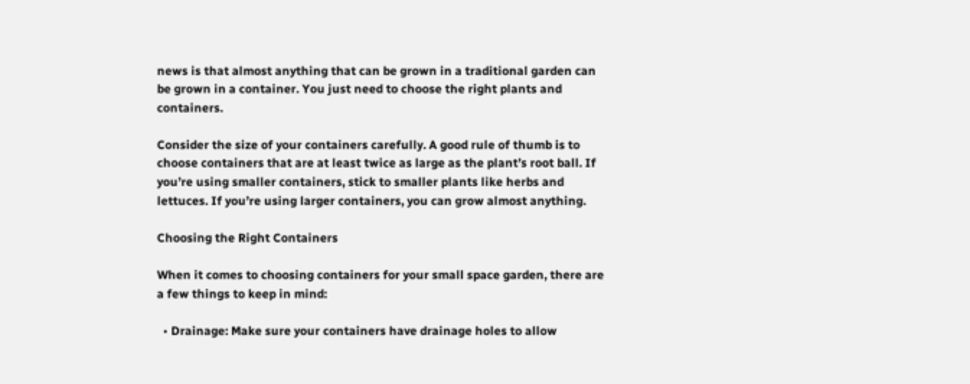news is that almost anything that can be grown in a traditional garden can be grown in a container. You just need to choose the right plants and containers.

Consider the size of your containers carefully. A good rule of thumb is to choose containers that are at least twice as large as the plant’s root ball. If you’re using smaller containers, stick to smaller plants like herbs and lettuces. If you’re using larger containers, you can grow almost anything.

Choosing the Right Containers

When it comes to choosing containers for your small space garden, there are a few things to keep in mind:

  • Drainage: Make sure your containers have drainage holes to allow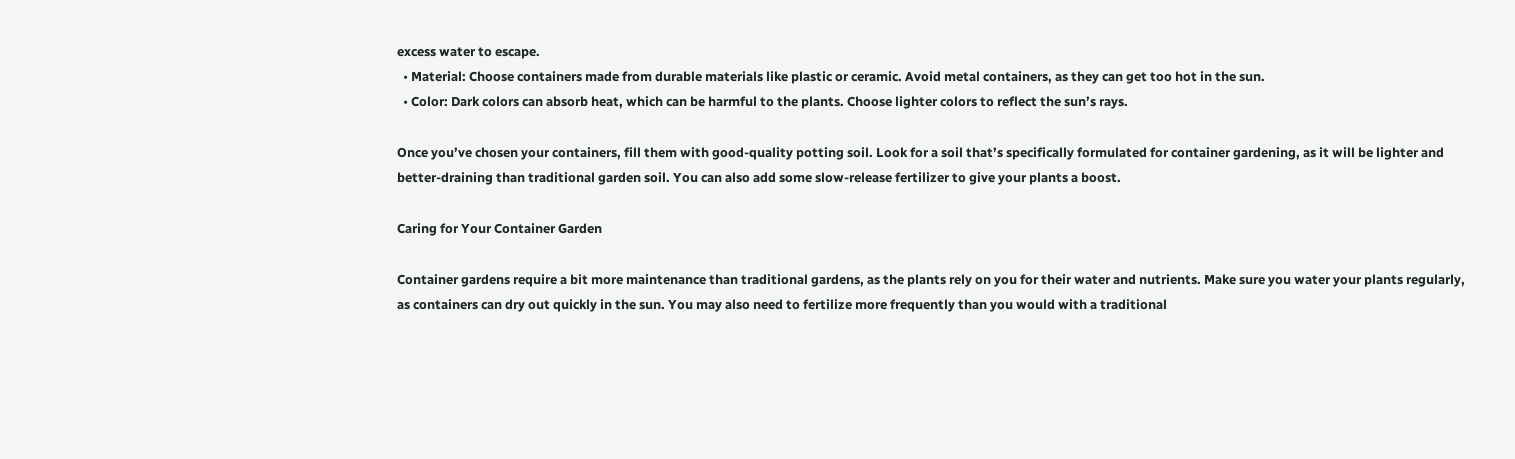excess water to escape.
  • Material: Choose containers made from durable materials like plastic or ceramic. Avoid metal containers, as they can get too hot in the sun.
  • Color: Dark colors can absorb heat, which can be harmful to the plants. Choose lighter colors to reflect the sun’s rays.

Once you’ve chosen your containers, fill them with good-quality potting soil. Look for a soil that’s specifically formulated for container gardening, as it will be lighter and better-draining than traditional garden soil. You can also add some slow-release fertilizer to give your plants a boost.

Caring for Your Container Garden

Container gardens require a bit more maintenance than traditional gardens, as the plants rely on you for their water and nutrients. Make sure you water your plants regularly, as containers can dry out quickly in the sun. You may also need to fertilize more frequently than you would with a traditional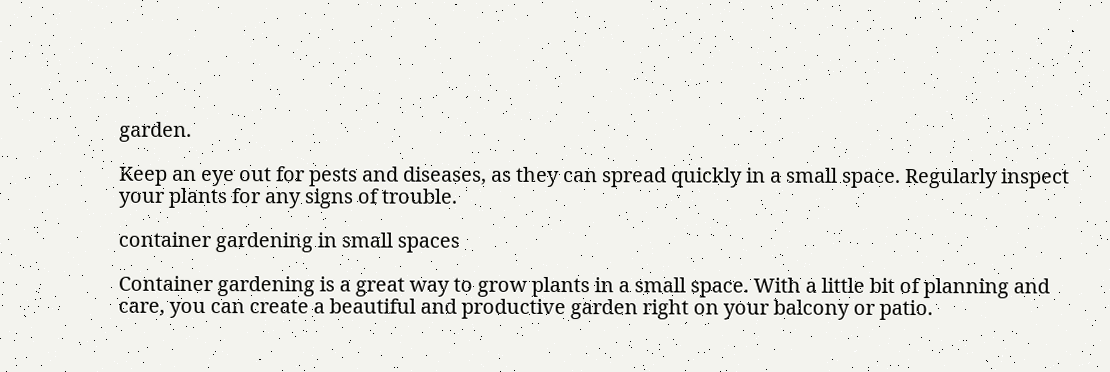garden.

Keep an eye out for pests and diseases, as they can spread quickly in a small space. Regularly inspect your plants for any signs of trouble.

container gardening in small spaces

Container gardening is a great way to grow plants in a small space. With a little bit of planning and care, you can create a beautiful and productive garden right on your balcony or patio.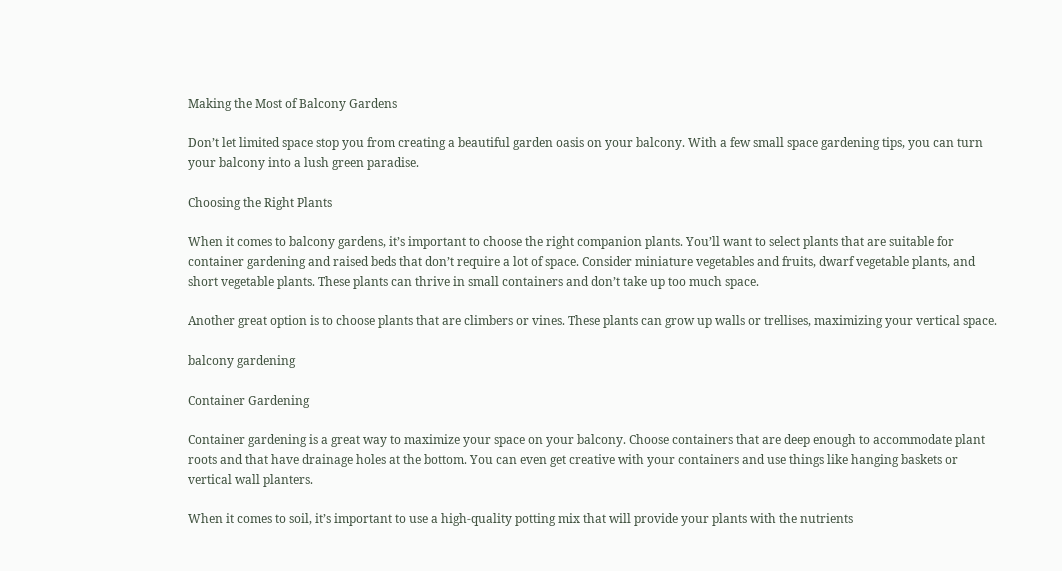Making the Most of Balcony Gardens

Don’t let limited space stop you from creating a beautiful garden oasis on your balcony. With a few small space gardening tips, you can turn your balcony into a lush green paradise.

Choosing the Right Plants

When it comes to balcony gardens, it’s important to choose the right companion plants. You’ll want to select plants that are suitable for container gardening and raised beds that don’t require a lot of space. Consider miniature vegetables and fruits, dwarf vegetable plants, and short vegetable plants. These plants can thrive in small containers and don’t take up too much space.

Another great option is to choose plants that are climbers or vines. These plants can grow up walls or trellises, maximizing your vertical space.

balcony gardening

Container Gardening

Container gardening is a great way to maximize your space on your balcony. Choose containers that are deep enough to accommodate plant roots and that have drainage holes at the bottom. You can even get creative with your containers and use things like hanging baskets or vertical wall planters.

When it comes to soil, it’s important to use a high-quality potting mix that will provide your plants with the nutrients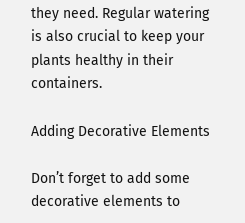they need. Regular watering is also crucial to keep your plants healthy in their containers.

Adding Decorative Elements

Don’t forget to add some decorative elements to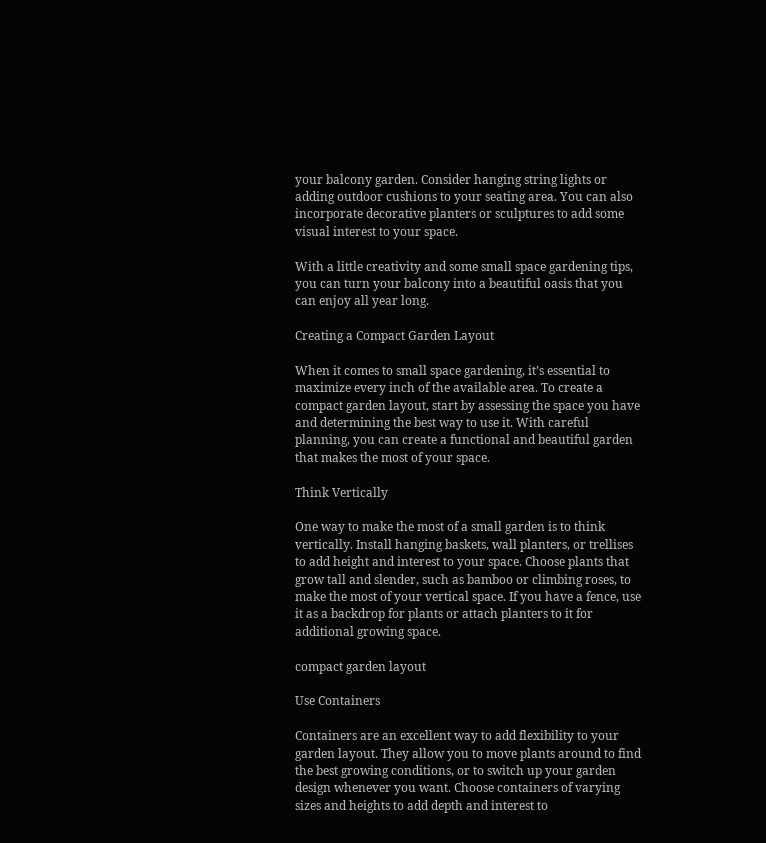your balcony garden. Consider hanging string lights or adding outdoor cushions to your seating area. You can also incorporate decorative planters or sculptures to add some visual interest to your space.

With a little creativity and some small space gardening tips, you can turn your balcony into a beautiful oasis that you can enjoy all year long.

Creating a Compact Garden Layout

When it comes to small space gardening, it’s essential to maximize every inch of the available area. To create a compact garden layout, start by assessing the space you have and determining the best way to use it. With careful planning, you can create a functional and beautiful garden that makes the most of your space.

Think Vertically

One way to make the most of a small garden is to think vertically. Install hanging baskets, wall planters, or trellises to add height and interest to your space. Choose plants that grow tall and slender, such as bamboo or climbing roses, to make the most of your vertical space. If you have a fence, use it as a backdrop for plants or attach planters to it for additional growing space.

compact garden layout

Use Containers

Containers are an excellent way to add flexibility to your garden layout. They allow you to move plants around to find the best growing conditions, or to switch up your garden design whenever you want. Choose containers of varying sizes and heights to add depth and interest to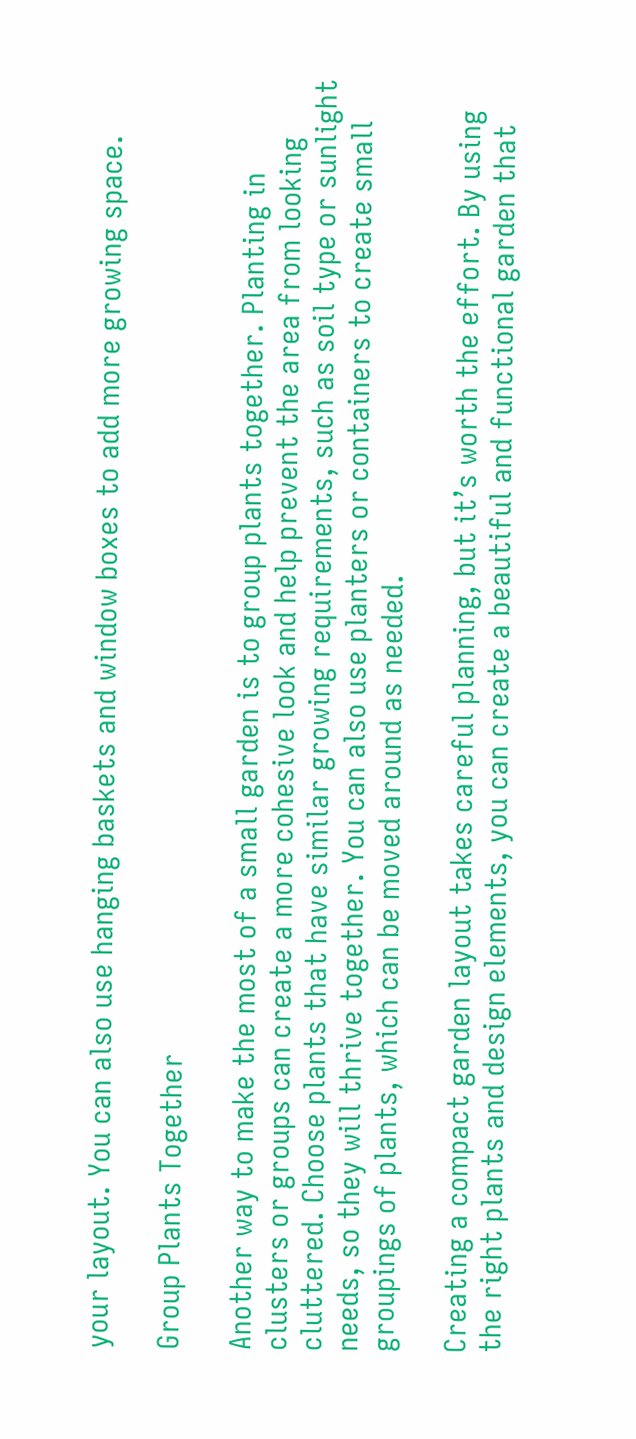your layout. You can also use hanging baskets and window boxes to add more growing space.

Group Plants Together

Another way to make the most of a small garden is to group plants together. Planting in clusters or groups can create a more cohesive look and help prevent the area from looking cluttered. Choose plants that have similar growing requirements, such as soil type or sunlight needs, so they will thrive together. You can also use planters or containers to create small groupings of plants, which can be moved around as needed.

Creating a compact garden layout takes careful planning, but it’s worth the effort. By using the right plants and design elements, you can create a beautiful and functional garden that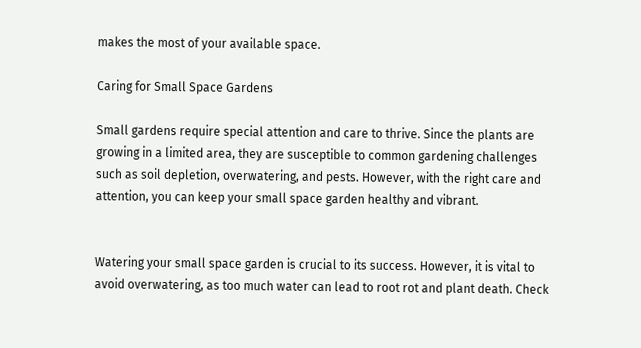makes the most of your available space.

Caring for Small Space Gardens

Small gardens require special attention and care to thrive. Since the plants are growing in a limited area, they are susceptible to common gardening challenges such as soil depletion, overwatering, and pests. However, with the right care and attention, you can keep your small space garden healthy and vibrant.


Watering your small space garden is crucial to its success. However, it is vital to avoid overwatering, as too much water can lead to root rot and plant death. Check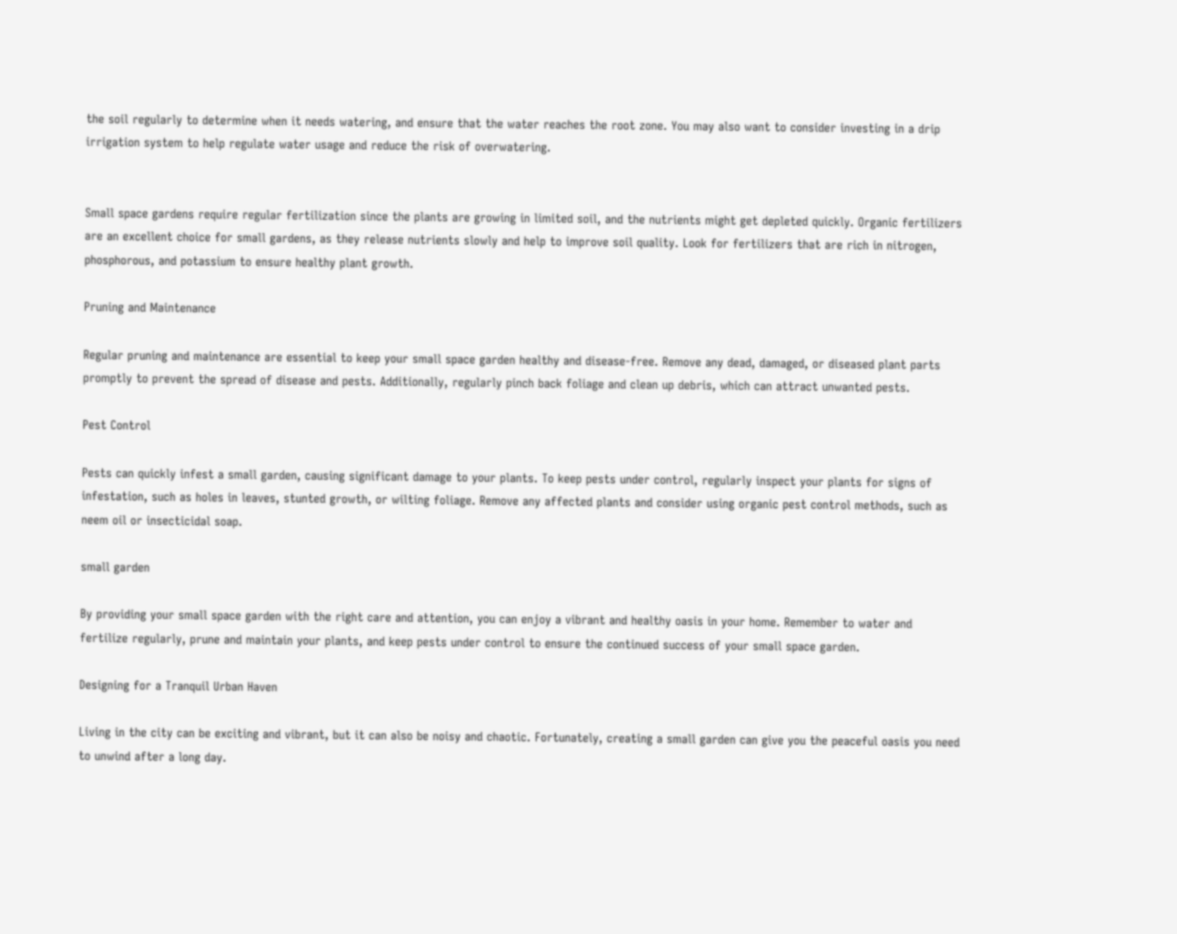the soil regularly to determine when it needs watering, and ensure that the water reaches the root zone. You may also want to consider investing in a drip irrigation system to help regulate water usage and reduce the risk of overwatering.


Small space gardens require regular fertilization since the plants are growing in limited soil, and the nutrients might get depleted quickly. Organic fertilizers are an excellent choice for small gardens, as they release nutrients slowly and help to improve soil quality. Look for fertilizers that are rich in nitrogen, phosphorous, and potassium to ensure healthy plant growth.

Pruning and Maintenance

Regular pruning and maintenance are essential to keep your small space garden healthy and disease-free. Remove any dead, damaged, or diseased plant parts promptly to prevent the spread of disease and pests. Additionally, regularly pinch back foliage and clean up debris, which can attract unwanted pests.

Pest Control

Pests can quickly infest a small garden, causing significant damage to your plants. To keep pests under control, regularly inspect your plants for signs of infestation, such as holes in leaves, stunted growth, or wilting foliage. Remove any affected plants and consider using organic pest control methods, such as neem oil or insecticidal soap.

small garden

By providing your small space garden with the right care and attention, you can enjoy a vibrant and healthy oasis in your home. Remember to water and fertilize regularly, prune and maintain your plants, and keep pests under control to ensure the continued success of your small space garden.

Designing for a Tranquil Urban Haven

Living in the city can be exciting and vibrant, but it can also be noisy and chaotic. Fortunately, creating a small garden can give you the peaceful oasis you need to unwind after a long day.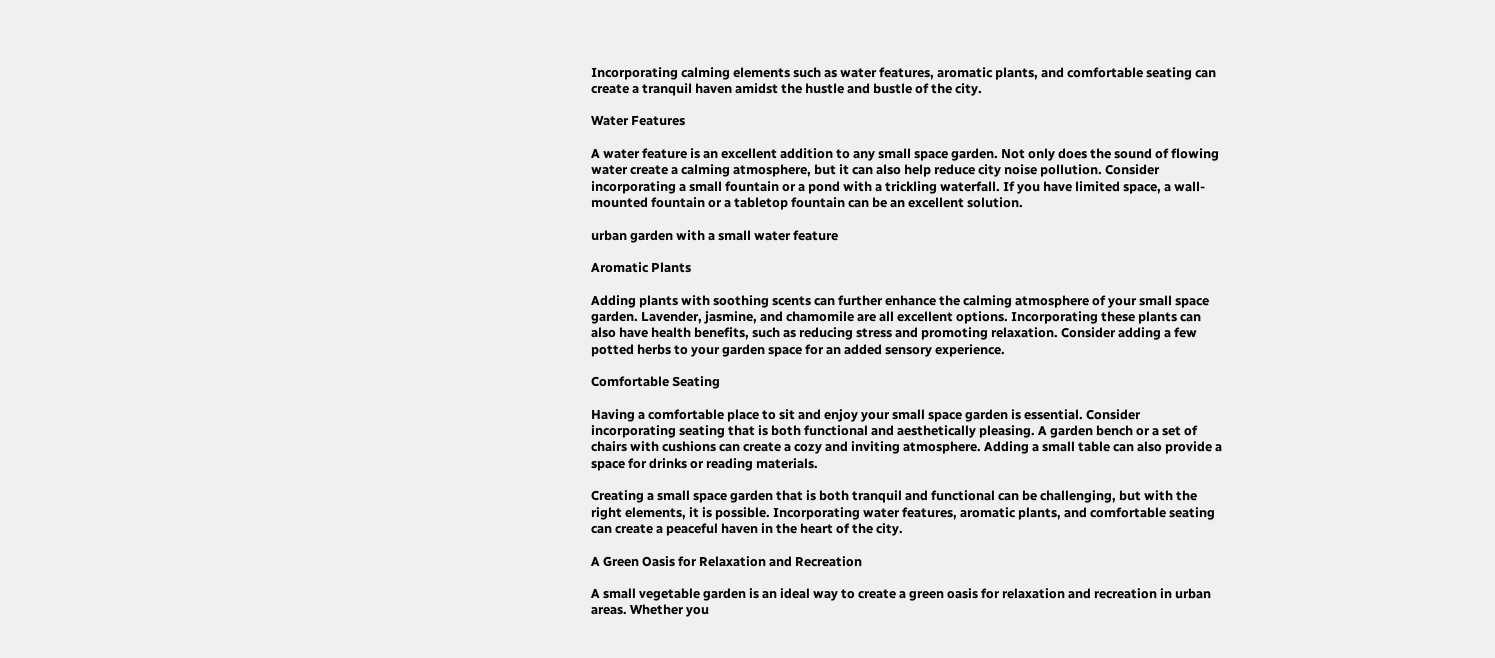Incorporating calming elements such as water features, aromatic plants, and comfortable seating can create a tranquil haven amidst the hustle and bustle of the city.

Water Features

A water feature is an excellent addition to any small space garden. Not only does the sound of flowing water create a calming atmosphere, but it can also help reduce city noise pollution. Consider incorporating a small fountain or a pond with a trickling waterfall. If you have limited space, a wall-mounted fountain or a tabletop fountain can be an excellent solution.

urban garden with a small water feature

Aromatic Plants

Adding plants with soothing scents can further enhance the calming atmosphere of your small space garden. Lavender, jasmine, and chamomile are all excellent options. Incorporating these plants can also have health benefits, such as reducing stress and promoting relaxation. Consider adding a few potted herbs to your garden space for an added sensory experience.

Comfortable Seating

Having a comfortable place to sit and enjoy your small space garden is essential. Consider incorporating seating that is both functional and aesthetically pleasing. A garden bench or a set of chairs with cushions can create a cozy and inviting atmosphere. Adding a small table can also provide a space for drinks or reading materials.

Creating a small space garden that is both tranquil and functional can be challenging, but with the right elements, it is possible. Incorporating water features, aromatic plants, and comfortable seating can create a peaceful haven in the heart of the city.

A Green Oasis for Relaxation and Recreation

A small vegetable garden is an ideal way to create a green oasis for relaxation and recreation in urban areas. Whether you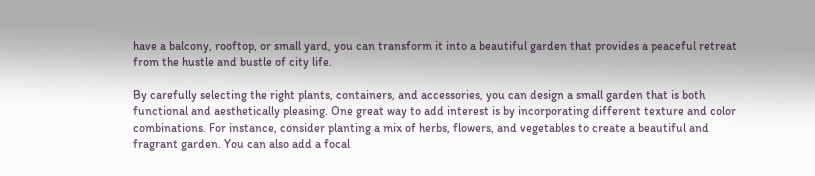have a balcony, rooftop, or small yard, you can transform it into a beautiful garden that provides a peaceful retreat from the hustle and bustle of city life.

By carefully selecting the right plants, containers, and accessories, you can design a small garden that is both functional and aesthetically pleasing. One great way to add interest is by incorporating different texture and color combinations. For instance, consider planting a mix of herbs, flowers, and vegetables to create a beautiful and fragrant garden. You can also add a focal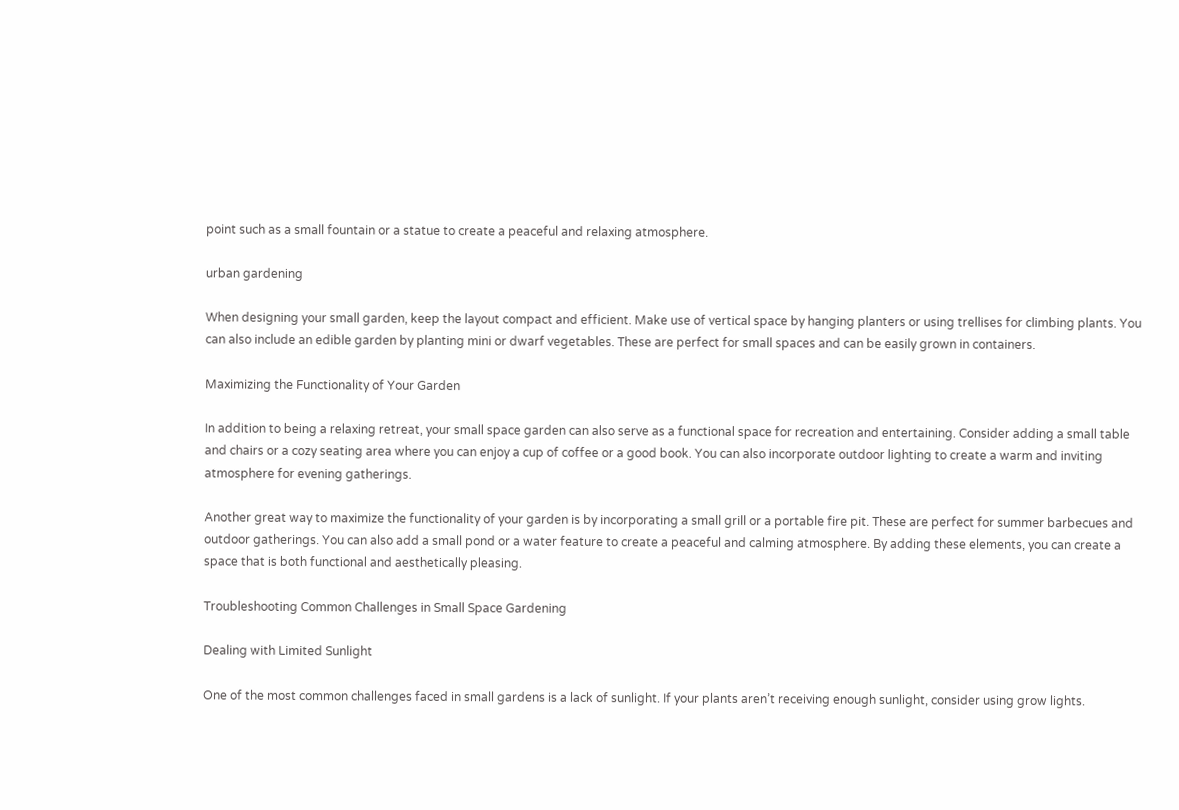point such as a small fountain or a statue to create a peaceful and relaxing atmosphere.

urban gardening

When designing your small garden, keep the layout compact and efficient. Make use of vertical space by hanging planters or using trellises for climbing plants. You can also include an edible garden by planting mini or dwarf vegetables. These are perfect for small spaces and can be easily grown in containers.

Maximizing the Functionality of Your Garden

In addition to being a relaxing retreat, your small space garden can also serve as a functional space for recreation and entertaining. Consider adding a small table and chairs or a cozy seating area where you can enjoy a cup of coffee or a good book. You can also incorporate outdoor lighting to create a warm and inviting atmosphere for evening gatherings.

Another great way to maximize the functionality of your garden is by incorporating a small grill or a portable fire pit. These are perfect for summer barbecues and outdoor gatherings. You can also add a small pond or a water feature to create a peaceful and calming atmosphere. By adding these elements, you can create a space that is both functional and aesthetically pleasing.

Troubleshooting Common Challenges in Small Space Gardening

Dealing with Limited Sunlight

One of the most common challenges faced in small gardens is a lack of sunlight. If your plants aren’t receiving enough sunlight, consider using grow lights.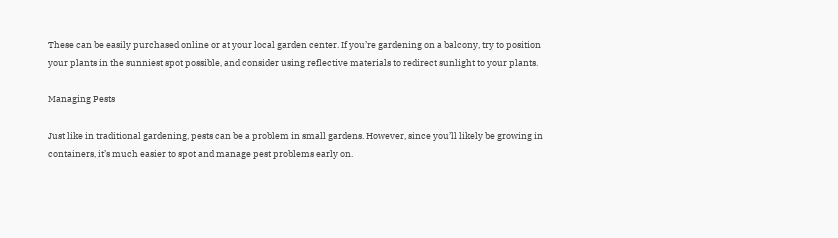These can be easily purchased online or at your local garden center. If you’re gardening on a balcony, try to position your plants in the sunniest spot possible, and consider using reflective materials to redirect sunlight to your plants.

Managing Pests

Just like in traditional gardening, pests can be a problem in small gardens. However, since you’ll likely be growing in containers, it’s much easier to spot and manage pest problems early on.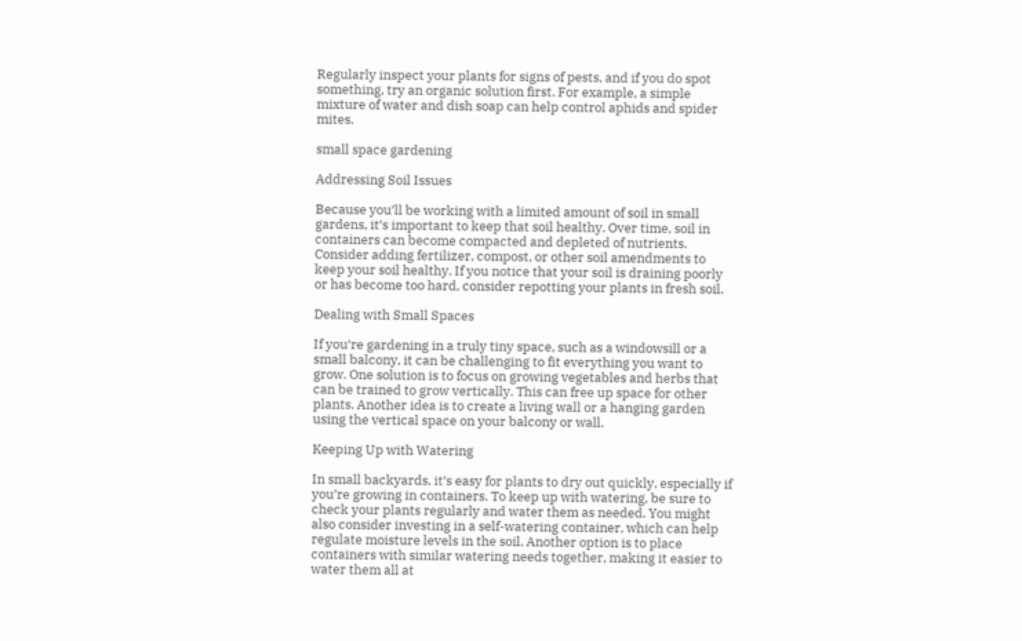Regularly inspect your plants for signs of pests, and if you do spot something, try an organic solution first. For example, a simple mixture of water and dish soap can help control aphids and spider mites.

small space gardening

Addressing Soil Issues

Because you’ll be working with a limited amount of soil in small gardens, it’s important to keep that soil healthy. Over time, soil in containers can become compacted and depleted of nutrients. Consider adding fertilizer, compost, or other soil amendments to keep your soil healthy. If you notice that your soil is draining poorly or has become too hard, consider repotting your plants in fresh soil.

Dealing with Small Spaces

If you’re gardening in a truly tiny space, such as a windowsill or a small balcony, it can be challenging to fit everything you want to grow. One solution is to focus on growing vegetables and herbs that can be trained to grow vertically. This can free up space for other plants. Another idea is to create a living wall or a hanging garden using the vertical space on your balcony or wall.

Keeping Up with Watering

In small backyards, it’s easy for plants to dry out quickly, especially if you’re growing in containers. To keep up with watering, be sure to check your plants regularly and water them as needed. You might also consider investing in a self-watering container, which can help regulate moisture levels in the soil. Another option is to place containers with similar watering needs together, making it easier to water them all at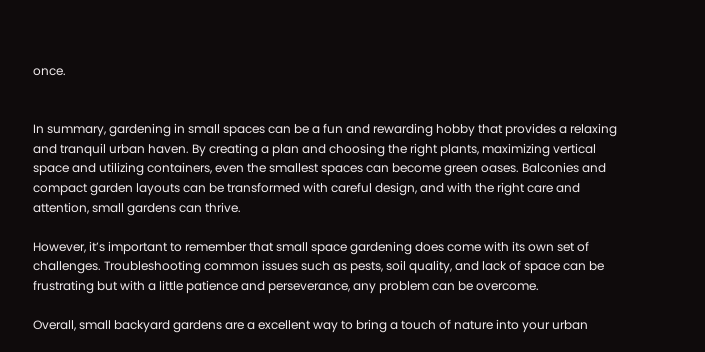once.


In summary, gardening in small spaces can be a fun and rewarding hobby that provides a relaxing and tranquil urban haven. By creating a plan and choosing the right plants, maximizing vertical space and utilizing containers, even the smallest spaces can become green oases. Balconies and compact garden layouts can be transformed with careful design, and with the right care and attention, small gardens can thrive.

However, it’s important to remember that small space gardening does come with its own set of challenges. Troubleshooting common issues such as pests, soil quality, and lack of space can be frustrating but with a little patience and perseverance, any problem can be overcome.

Overall, small backyard gardens are a excellent way to bring a touch of nature into your urban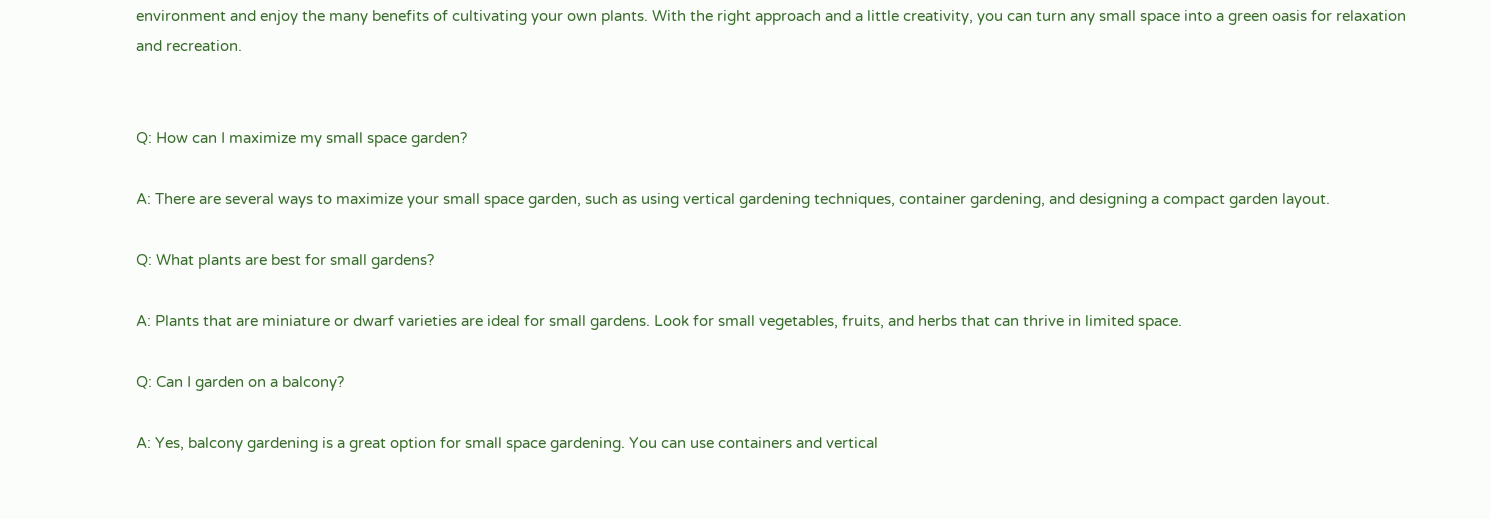environment and enjoy the many benefits of cultivating your own plants. With the right approach and a little creativity, you can turn any small space into a green oasis for relaxation and recreation.


Q: How can I maximize my small space garden?

A: There are several ways to maximize your small space garden, such as using vertical gardening techniques, container gardening, and designing a compact garden layout.

Q: What plants are best for small gardens?

A: Plants that are miniature or dwarf varieties are ideal for small gardens. Look for small vegetables, fruits, and herbs that can thrive in limited space.

Q: Can I garden on a balcony?

A: Yes, balcony gardening is a great option for small space gardening. You can use containers and vertical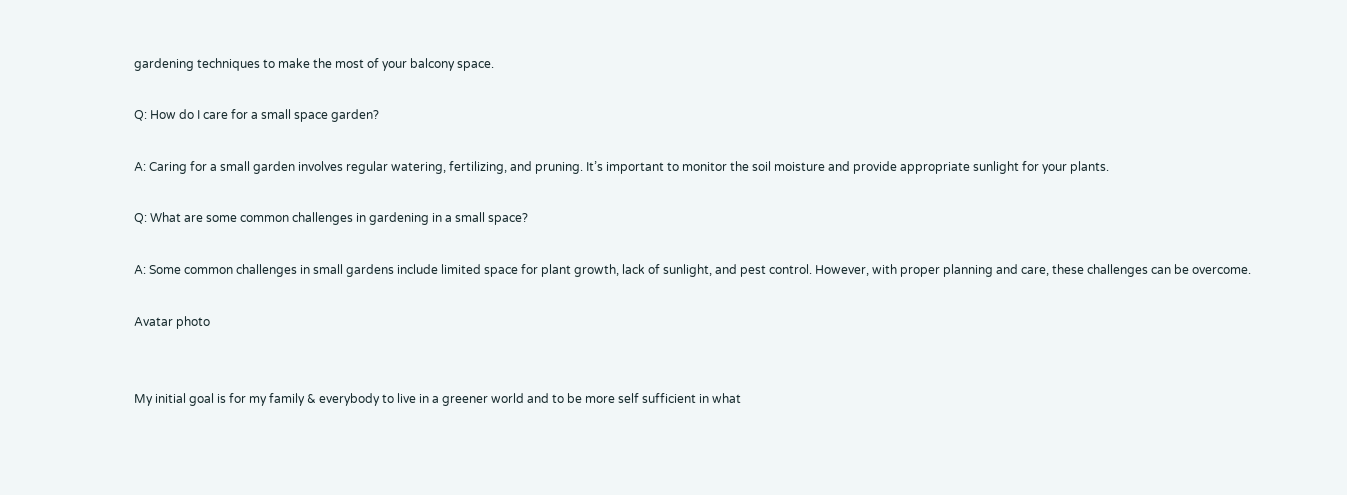gardening techniques to make the most of your balcony space.

Q: How do I care for a small space garden?

A: Caring for a small garden involves regular watering, fertilizing, and pruning. It’s important to monitor the soil moisture and provide appropriate sunlight for your plants.

Q: What are some common challenges in gardening in a small space?

A: Some common challenges in small gardens include limited space for plant growth, lack of sunlight, and pest control. However, with proper planning and care, these challenges can be overcome.

Avatar photo


My initial goal is for my family & everybody to live in a greener world and to be more self sufficient in what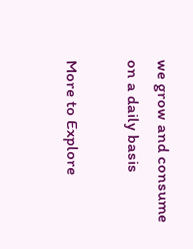we grow and consume on a daily basis

More to Explore